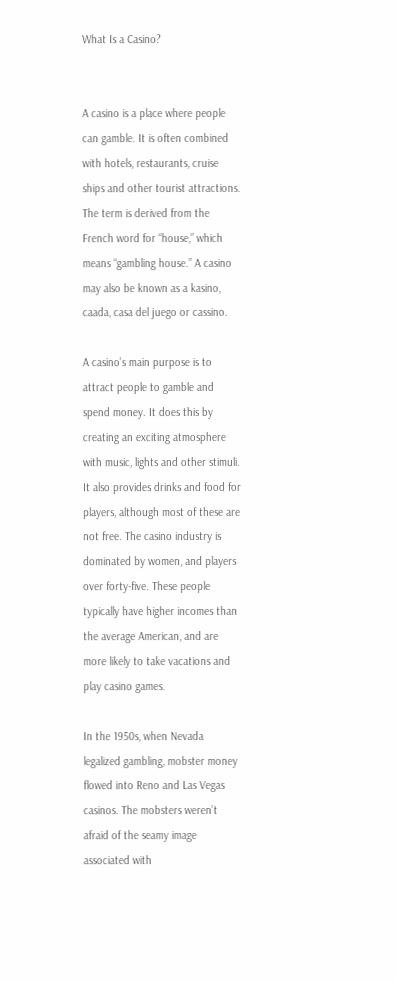What Is a Casino?


A casino is a place where people can gamble. It is often combined with hotels, restaurants, cruise ships and other tourist attractions. The term is derived from the French word for “house,” which means “gambling house.” A casino may also be known as a kasino, caada, casa del juego or cassino.

A casino’s main purpose is to attract people to gamble and spend money. It does this by creating an exciting atmosphere with music, lights and other stimuli. It also provides drinks and food for players, although most of these are not free. The casino industry is dominated by women, and players over forty-five. These people typically have higher incomes than the average American, and are more likely to take vacations and play casino games.

In the 1950s, when Nevada legalized gambling, mobster money flowed into Reno and Las Vegas casinos. The mobsters weren’t afraid of the seamy image associated with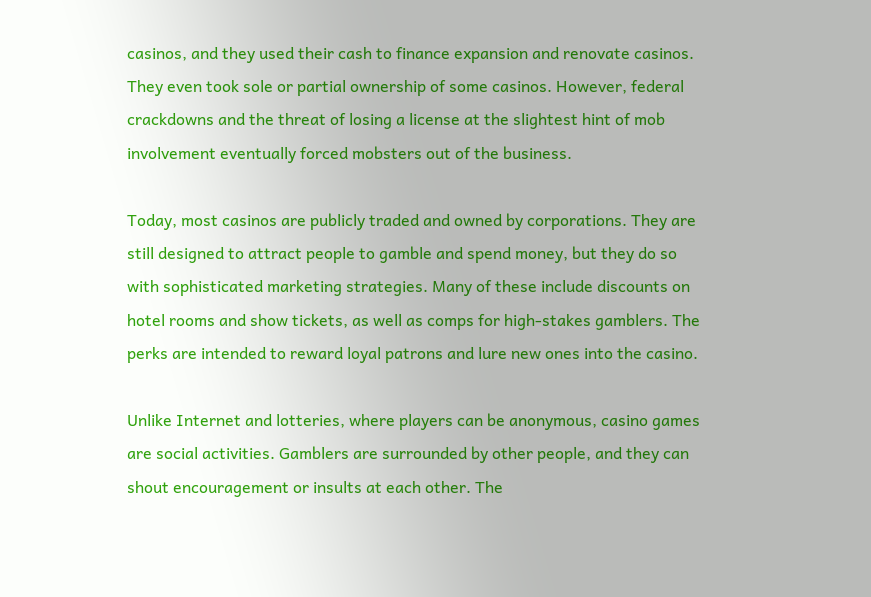casinos, and they used their cash to finance expansion and renovate casinos. They even took sole or partial ownership of some casinos. However, federal crackdowns and the threat of losing a license at the slightest hint of mob involvement eventually forced mobsters out of the business.

Today, most casinos are publicly traded and owned by corporations. They are still designed to attract people to gamble and spend money, but they do so with sophisticated marketing strategies. Many of these include discounts on hotel rooms and show tickets, as well as comps for high-stakes gamblers. The perks are intended to reward loyal patrons and lure new ones into the casino.

Unlike Internet and lotteries, where players can be anonymous, casino games are social activities. Gamblers are surrounded by other people, and they can shout encouragement or insults at each other. The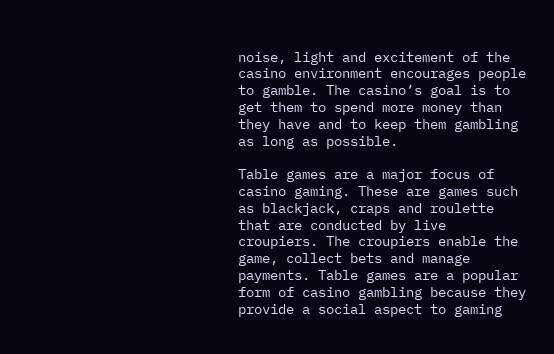noise, light and excitement of the casino environment encourages people to gamble. The casino’s goal is to get them to spend more money than they have and to keep them gambling as long as possible.

Table games are a major focus of casino gaming. These are games such as blackjack, craps and roulette that are conducted by live croupiers. The croupiers enable the game, collect bets and manage payments. Table games are a popular form of casino gambling because they provide a social aspect to gaming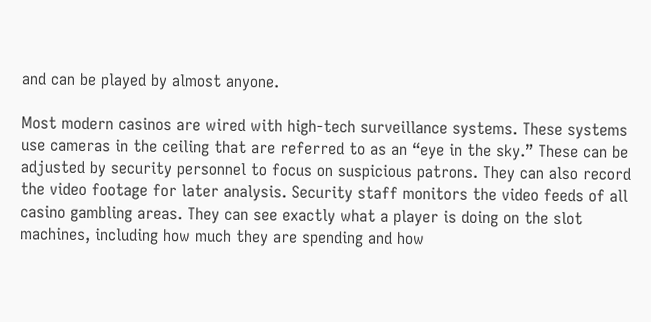and can be played by almost anyone.

Most modern casinos are wired with high-tech surveillance systems. These systems use cameras in the ceiling that are referred to as an “eye in the sky.” These can be adjusted by security personnel to focus on suspicious patrons. They can also record the video footage for later analysis. Security staff monitors the video feeds of all casino gambling areas. They can see exactly what a player is doing on the slot machines, including how much they are spending and how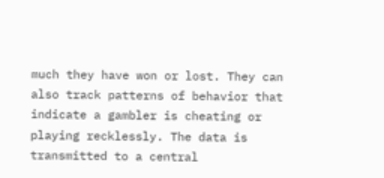much they have won or lost. They can also track patterns of behavior that indicate a gambler is cheating or playing recklessly. The data is transmitted to a central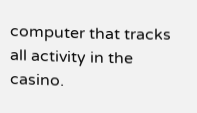computer that tracks all activity in the casino.